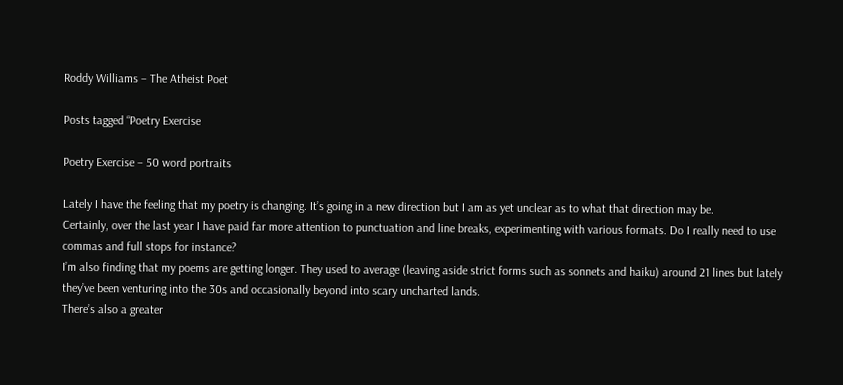Roddy Williams – The Atheist Poet

Posts tagged “Poetry Exercise

Poetry Exercise – 50 word portraits

Lately I have the feeling that my poetry is changing. It’s going in a new direction but I am as yet unclear as to what that direction may be.
Certainly, over the last year I have paid far more attention to punctuation and line breaks, experimenting with various formats. Do I really need to use commas and full stops for instance?
I’m also finding that my poems are getting longer. They used to average (leaving aside strict forms such as sonnets and haiku) around 21 lines but lately they’ve been venturing into the 30s and occasionally beyond into scary uncharted lands.
There’s also a greater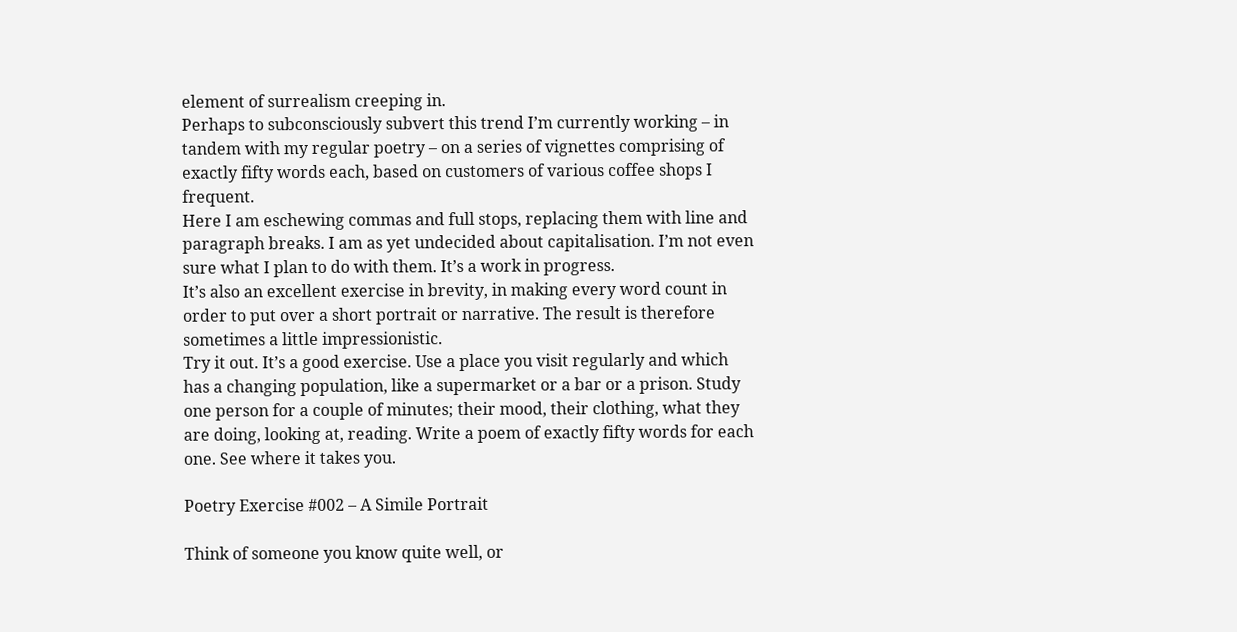element of surrealism creeping in.
Perhaps to subconsciously subvert this trend I’m currently working – in tandem with my regular poetry – on a series of vignettes comprising of exactly fifty words each, based on customers of various coffee shops I frequent.
Here I am eschewing commas and full stops, replacing them with line and paragraph breaks. I am as yet undecided about capitalisation. I’m not even sure what I plan to do with them. It’s a work in progress.
It’s also an excellent exercise in brevity, in making every word count in order to put over a short portrait or narrative. The result is therefore sometimes a little impressionistic.
Try it out. It’s a good exercise. Use a place you visit regularly and which has a changing population, like a supermarket or a bar or a prison. Study one person for a couple of minutes; their mood, their clothing, what they are doing, looking at, reading. Write a poem of exactly fifty words for each one. See where it takes you.

Poetry Exercise #002 – A Simile Portrait

Think of someone you know quite well, or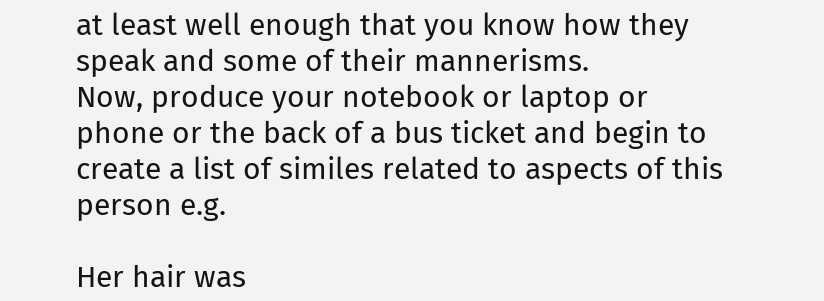at least well enough that you know how they speak and some of their mannerisms.
Now, produce your notebook or laptop or phone or the back of a bus ticket and begin to create a list of similes related to aspects of this person e.g.

Her hair was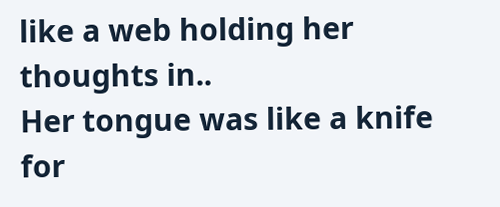like a web holding her thoughts in..
Her tongue was like a knife for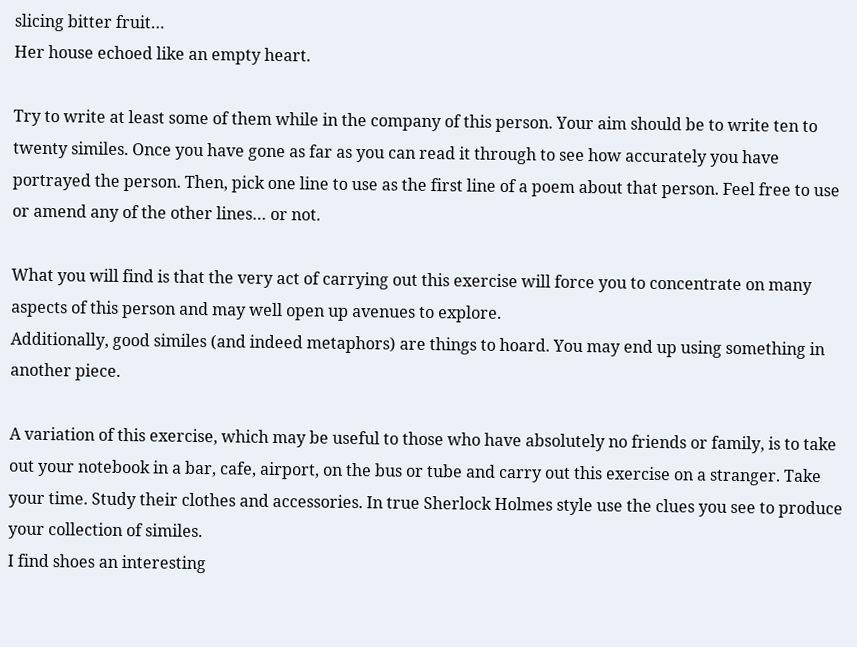slicing bitter fruit…
Her house echoed like an empty heart.

Try to write at least some of them while in the company of this person. Your aim should be to write ten to twenty similes. Once you have gone as far as you can read it through to see how accurately you have portrayed the person. Then, pick one line to use as the first line of a poem about that person. Feel free to use or amend any of the other lines… or not.

What you will find is that the very act of carrying out this exercise will force you to concentrate on many aspects of this person and may well open up avenues to explore.
Additionally, good similes (and indeed metaphors) are things to hoard. You may end up using something in another piece.

A variation of this exercise, which may be useful to those who have absolutely no friends or family, is to take out your notebook in a bar, cafe, airport, on the bus or tube and carry out this exercise on a stranger. Take your time. Study their clothes and accessories. In true Sherlock Holmes style use the clues you see to produce your collection of similes.
I find shoes an interesting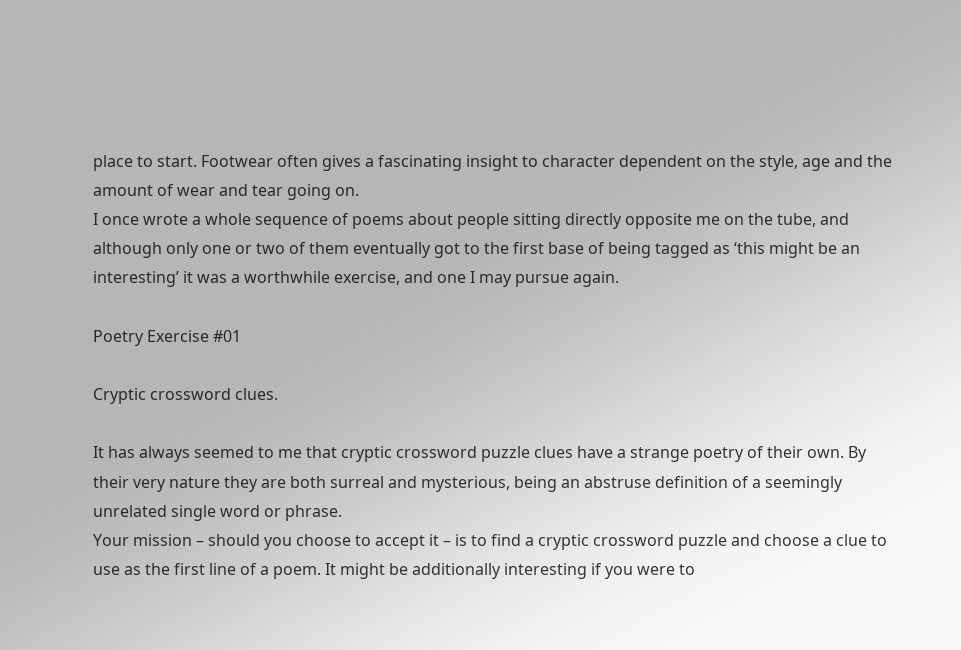place to start. Footwear often gives a fascinating insight to character dependent on the style, age and the amount of wear and tear going on.
I once wrote a whole sequence of poems about people sitting directly opposite me on the tube, and although only one or two of them eventually got to the first base of being tagged as ‘this might be an interesting’ it was a worthwhile exercise, and one I may pursue again.

Poetry Exercise #01

Cryptic crossword clues.

It has always seemed to me that cryptic crossword puzzle clues have a strange poetry of their own. By their very nature they are both surreal and mysterious, being an abstruse definition of a seemingly unrelated single word or phrase.
Your mission – should you choose to accept it – is to find a cryptic crossword puzzle and choose a clue to use as the first line of a poem. It might be additionally interesting if you were to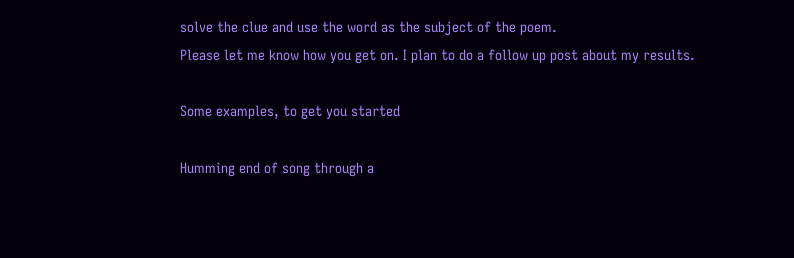solve the clue and use the word as the subject of the poem.
Please let me know how you get on. I plan to do a follow up post about my results.

Some examples, to get you started

Humming end of song through a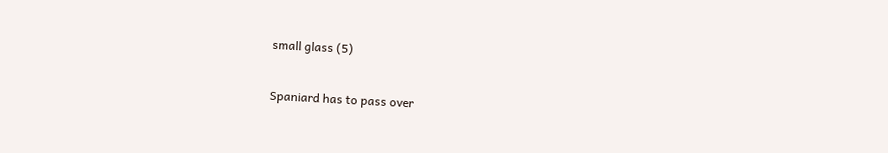small glass (5)

Spaniard has to pass over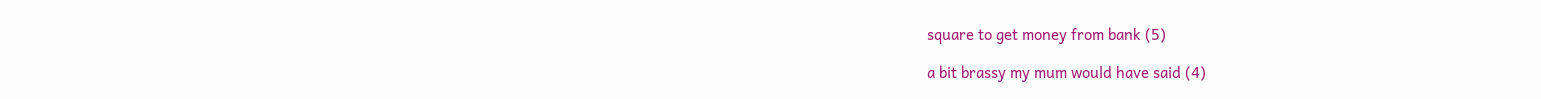square to get money from bank (5)

a bit brassy my mum would have said (4)